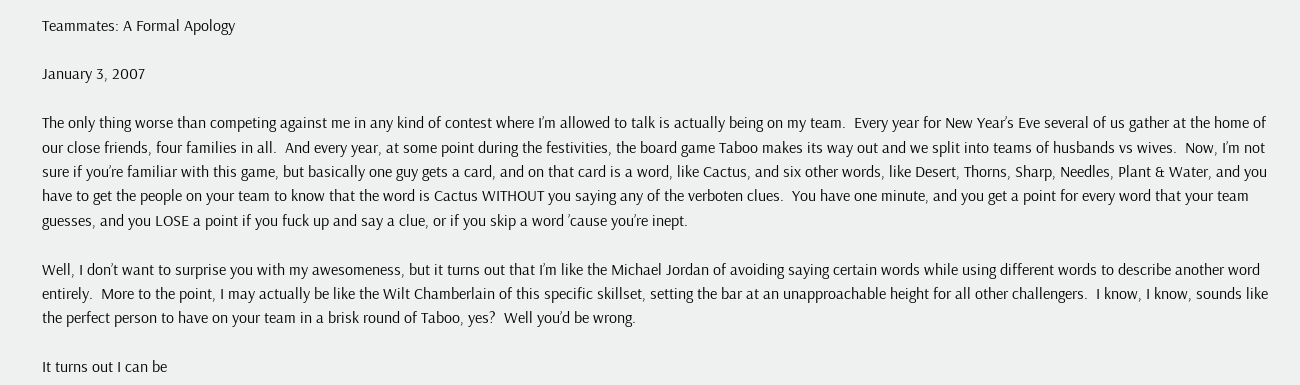Teammates: A Formal Apology

January 3, 2007

The only thing worse than competing against me in any kind of contest where I’m allowed to talk is actually being on my team.  Every year for New Year’s Eve several of us gather at the home of our close friends, four families in all.  And every year, at some point during the festivities, the board game Taboo makes its way out and we split into teams of husbands vs wives.  Now, I’m not sure if you’re familiar with this game, but basically one guy gets a card, and on that card is a word, like Cactus, and six other words, like Desert, Thorns, Sharp, Needles, Plant & Water, and you have to get the people on your team to know that the word is Cactus WITHOUT you saying any of the verboten clues.  You have one minute, and you get a point for every word that your team guesses, and you LOSE a point if you fuck up and say a clue, or if you skip a word ’cause you’re inept.

Well, I don’t want to surprise you with my awesomeness, but it turns out that I’m like the Michael Jordan of avoiding saying certain words while using different words to describe another word entirely.  More to the point, I may actually be like the Wilt Chamberlain of this specific skillset, setting the bar at an unapproachable height for all other challengers.  I know, I know, sounds like the perfect person to have on your team in a brisk round of Taboo, yes?  Well you’d be wrong.

It turns out I can be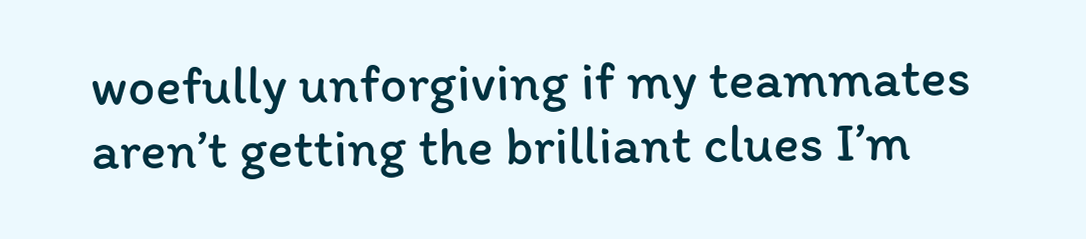woefully unforgiving if my teammates aren’t getting the brilliant clues I’m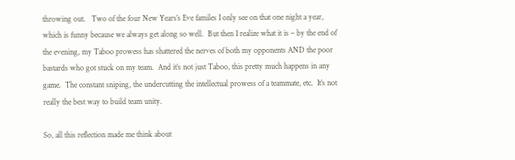throwing out.   Two of the four New Years’s Eve familes I only see on that one night a year, which is funny because we always get along so well.  But then I realize what it is – by the end of the evening, my Taboo prowess has shattered the nerves of both my opponents AND the poor bastards who got stuck on my team.  And it’s not just Taboo, this pretty much happens in any game.  The constant sniping, the undercutting the intellectual prowess of a teammate, etc.  It’s not really the best way to build team unity.

So, all this reflection made me think about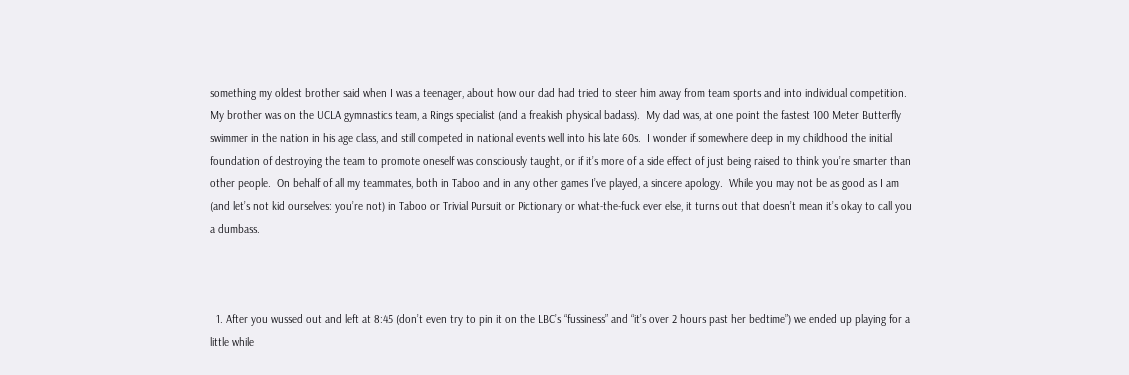something my oldest brother said when I was a teenager, about how our dad had tried to steer him away from team sports and into individual competition.  My brother was on the UCLA gymnastics team, a Rings specialist (and a freakish physical badass).  My dad was, at one point the fastest 100 Meter Butterfly swimmer in the nation in his age class, and still competed in national events well into his late 60s.  I wonder if somewhere deep in my childhood the initial foundation of destroying the team to promote oneself was consciously taught, or if it’s more of a side effect of just being raised to think you’re smarter than other people.  On behalf of all my teammates, both in Taboo and in any other games I’ve played, a sincere apology.  While you may not be as good as I am (and let’s not kid ourselves: you’re not) in Taboo or Trivial Pursuit or Pictionary or what-the-fuck ever else, it turns out that doesn’t mean it’s okay to call you a dumbass.



  1. After you wussed out and left at 8:45 (don’t even try to pin it on the LBC’s “fussiness” and “it’s over 2 hours past her bedtime”) we ended up playing for a little while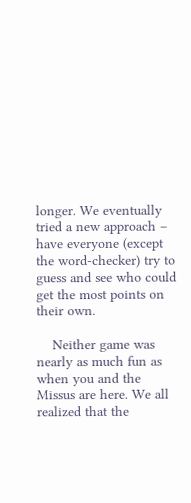longer. We eventually tried a new approach – have everyone (except the word-checker) try to guess and see who could get the most points on their own.

    Neither game was nearly as much fun as when you and the Missus are here. We all realized that the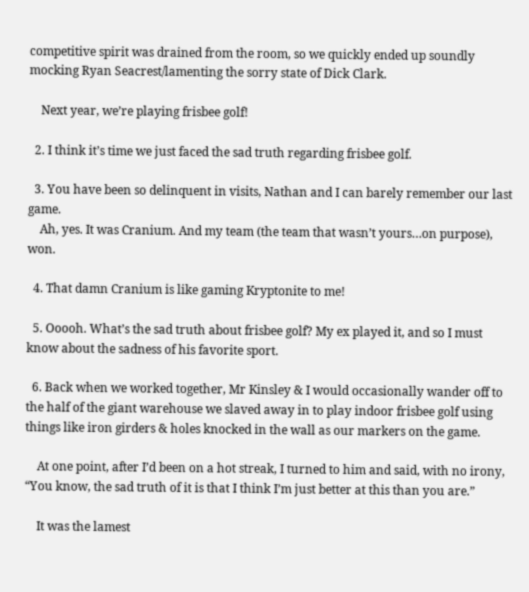competitive spirit was drained from the room, so we quickly ended up soundly mocking Ryan Seacrest/lamenting the sorry state of Dick Clark.

    Next year, we’re playing frisbee golf!

  2. I think it’s time we just faced the sad truth regarding frisbee golf.

  3. You have been so delinquent in visits, Nathan and I can barely remember our last game.
    Ah, yes. It was Cranium. And my team (the team that wasn’t yours…on purpose), won.

  4. That damn Cranium is like gaming Kryptonite to me!

  5. Ooooh. What’s the sad truth about frisbee golf? My ex played it, and so I must know about the sadness of his favorite sport.

  6. Back when we worked together, Mr Kinsley & I would occasionally wander off to the half of the giant warehouse we slaved away in to play indoor frisbee golf using things like iron girders & holes knocked in the wall as our markers on the game.

    At one point, after I’d been on a hot streak, I turned to him and said, with no irony, “You know, the sad truth of it is that I think I’m just better at this than you are.”

    It was the lamest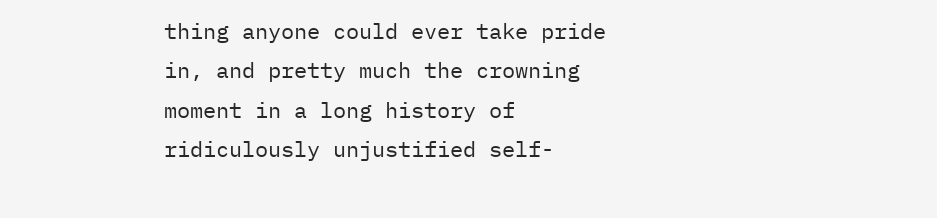thing anyone could ever take pride in, and pretty much the crowning moment in a long history of ridiculously unjustified self-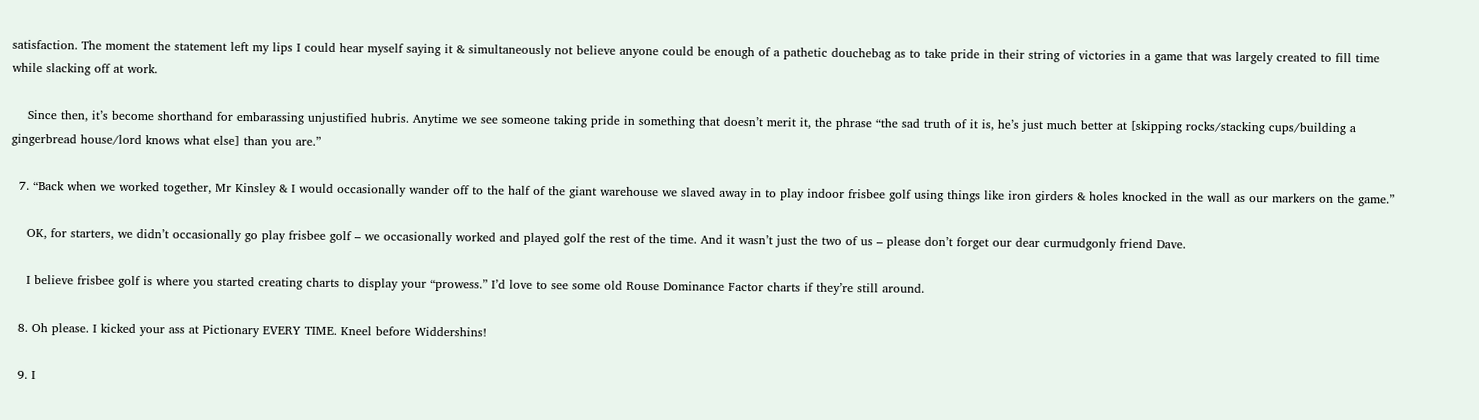satisfaction. The moment the statement left my lips I could hear myself saying it & simultaneously not believe anyone could be enough of a pathetic douchebag as to take pride in their string of victories in a game that was largely created to fill time while slacking off at work.

    Since then, it’s become shorthand for embarassing unjustified hubris. Anytime we see someone taking pride in something that doesn’t merit it, the phrase “the sad truth of it is, he’s just much better at [skipping rocks/stacking cups/building a gingerbread house/lord knows what else] than you are.”

  7. “Back when we worked together, Mr Kinsley & I would occasionally wander off to the half of the giant warehouse we slaved away in to play indoor frisbee golf using things like iron girders & holes knocked in the wall as our markers on the game.”

    OK, for starters, we didn’t occasionally go play frisbee golf – we occasionally worked and played golf the rest of the time. And it wasn’t just the two of us – please don’t forget our dear curmudgonly friend Dave.

    I believe frisbee golf is where you started creating charts to display your “prowess.” I’d love to see some old Rouse Dominance Factor charts if they’re still around.

  8. Oh please. I kicked your ass at Pictionary EVERY TIME. Kneel before Widdershins!

  9. I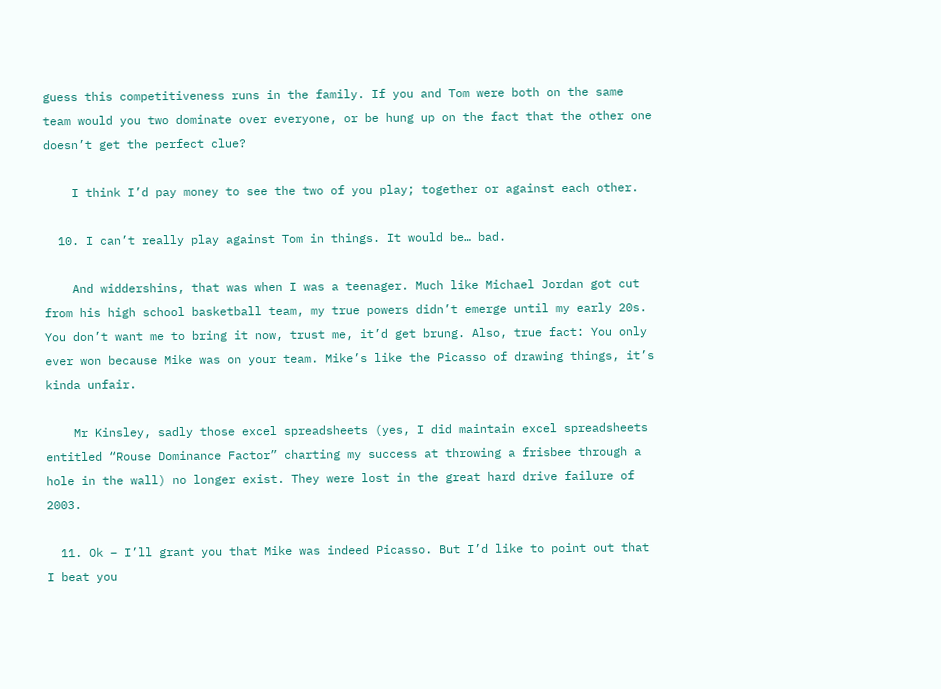guess this competitiveness runs in the family. If you and Tom were both on the same team would you two dominate over everyone, or be hung up on the fact that the other one doesn’t get the perfect clue?

    I think I’d pay money to see the two of you play; together or against each other.

  10. I can’t really play against Tom in things. It would be… bad.

    And widdershins, that was when I was a teenager. Much like Michael Jordan got cut from his high school basketball team, my true powers didn’t emerge until my early 20s. You don’t want me to bring it now, trust me, it’d get brung. Also, true fact: You only ever won because Mike was on your team. Mike’s like the Picasso of drawing things, it’s kinda unfair.

    Mr Kinsley, sadly those excel spreadsheets (yes, I did maintain excel spreadsheets entitled “Rouse Dominance Factor” charting my success at throwing a frisbee through a hole in the wall) no longer exist. They were lost in the great hard drive failure of 2003.

  11. Ok – I’ll grant you that Mike was indeed Picasso. But I’d like to point out that I beat you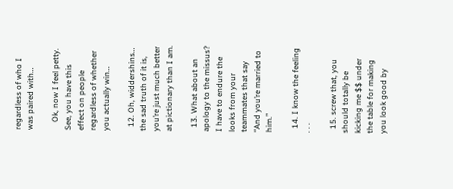regardless of who I was paired with…

    Ok, now I feel petty. See, you have this effect on people regardless of whether you actually win…

  12. Oh, widdershins… the sad truth of it is, you’re just much better at pictionary than I am.

  13. What about an apology to the missus? I have to endure the looks from your teammates that say “And you’re married to him.”

  14. I know the feeling . . .

  15. screw that, you should totally be kicking me $$ under the table for making you look good by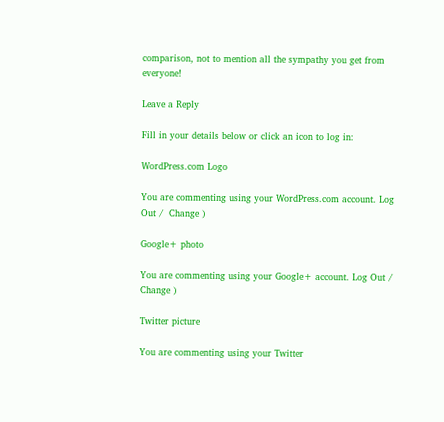comparison, not to mention all the sympathy you get from everyone!

Leave a Reply

Fill in your details below or click an icon to log in:

WordPress.com Logo

You are commenting using your WordPress.com account. Log Out /  Change )

Google+ photo

You are commenting using your Google+ account. Log Out /  Change )

Twitter picture

You are commenting using your Twitter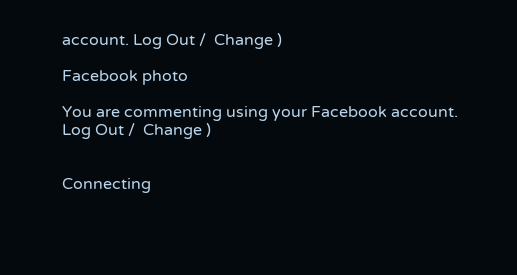account. Log Out /  Change )

Facebook photo

You are commenting using your Facebook account. Log Out /  Change )


Connecting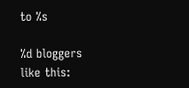to %s

%d bloggers like this: